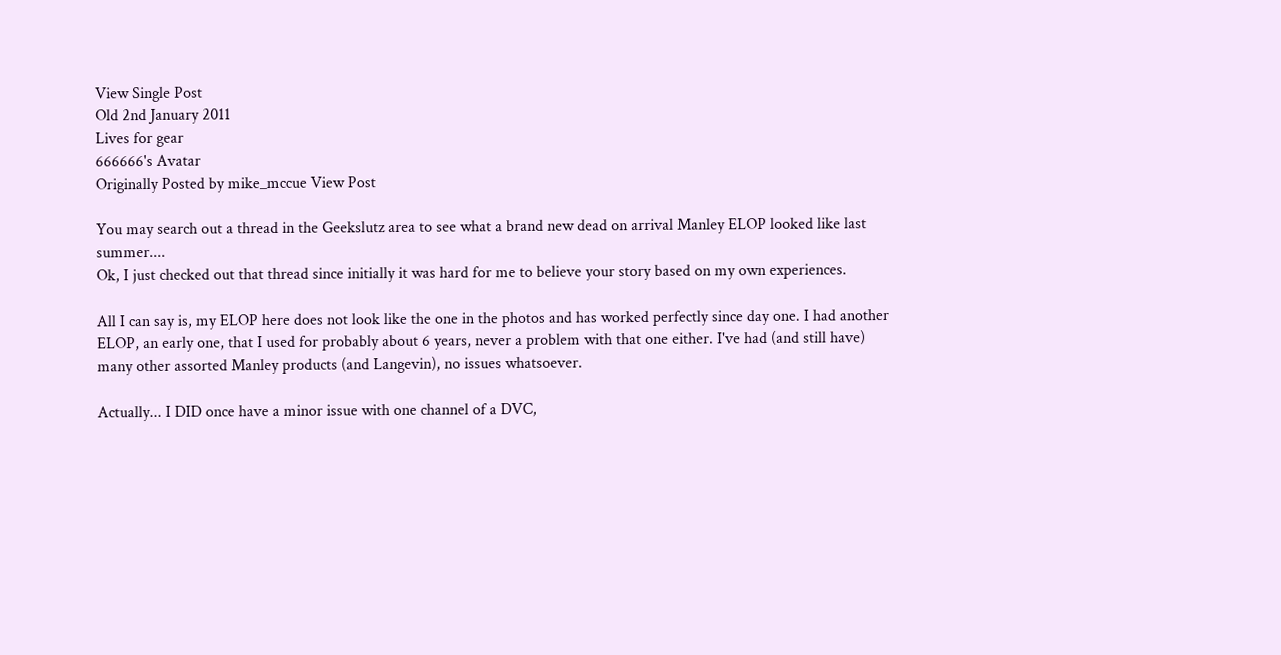View Single Post
Old 2nd January 2011
Lives for gear
666666's Avatar
Originally Posted by mike_mccue View Post

You may search out a thread in the Geekslutz area to see what a brand new dead on arrival Manley ELOP looked like last summer....
Ok, I just checked out that thread since initially it was hard for me to believe your story based on my own experiences.

All I can say is, my ELOP here does not look like the one in the photos and has worked perfectly since day one. I had another ELOP, an early one, that I used for probably about 6 years, never a problem with that one either. I've had (and still have) many other assorted Manley products (and Langevin), no issues whatsoever.

Actually... I DID once have a minor issue with one channel of a DVC,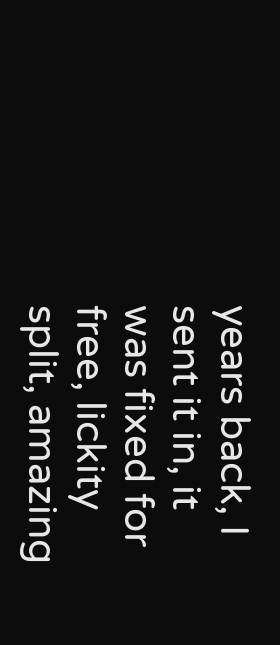years back, I sent it in, it was fixed for free, lickity split, amazing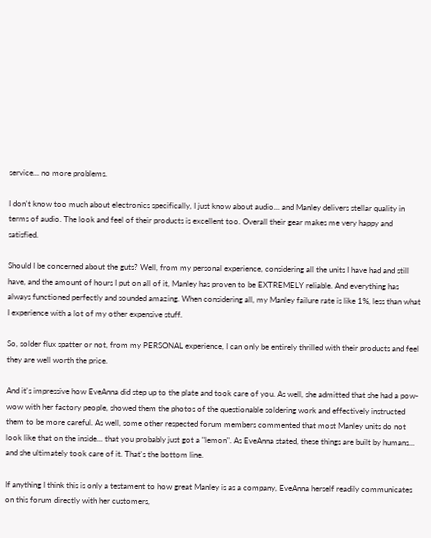service... no more problems.

I don't know too much about electronics specifically, I just know about audio... and Manley delivers stellar quality in terms of audio. The look and feel of their products is excellent too. Overall their gear makes me very happy and satisfied.

Should I be concerned about the guts? Well, from my personal experience, considering all the units I have had and still have, and the amount of hours I put on all of it, Manley has proven to be EXTREMELY reliable. And everything has always functioned perfectly and sounded amazing. When considering all, my Manley failure rate is like 1%, less than what I experience with a lot of my other expensive stuff.

So, solder flux spatter or not, from my PERSONAL experience, I can only be entirely thrilled with their products and feel they are well worth the price.

And it's impressive how EveAnna did step up to the plate and took care of you. As well, she admitted that she had a pow-wow with her factory people, showed them the photos of the questionable soldering work and effectively instructed them to be more careful. As well, some other respected forum members commented that most Manley units do not look like that on the inside... that you probably just got a "lemon". As EveAnna stated, these things are built by humans... and she ultimately took care of it. That's the bottom line.

If anything I think this is only a testament to how great Manley is as a company, EveAnna herself readily communicates on this forum directly with her customers,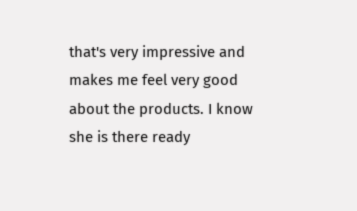that's very impressive and makes me feel very good about the products. I know she is there ready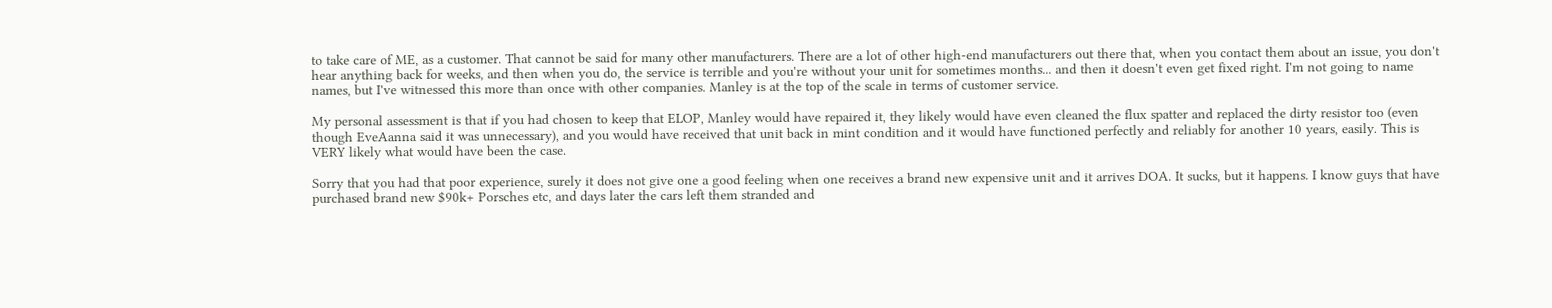to take care of ME, as a customer. That cannot be said for many other manufacturers. There are a lot of other high-end manufacturers out there that, when you contact them about an issue, you don't hear anything back for weeks, and then when you do, the service is terrible and you're without your unit for sometimes months... and then it doesn't even get fixed right. I'm not going to name names, but I've witnessed this more than once with other companies. Manley is at the top of the scale in terms of customer service.

My personal assessment is that if you had chosen to keep that ELOP, Manley would have repaired it, they likely would have even cleaned the flux spatter and replaced the dirty resistor too (even though EveAanna said it was unnecessary), and you would have received that unit back in mint condition and it would have functioned perfectly and reliably for another 10 years, easily. This is VERY likely what would have been the case.

Sorry that you had that poor experience, surely it does not give one a good feeling when one receives a brand new expensive unit and it arrives DOA. It sucks, but it happens. I know guys that have purchased brand new $90k+ Porsches etc, and days later the cars left them stranded and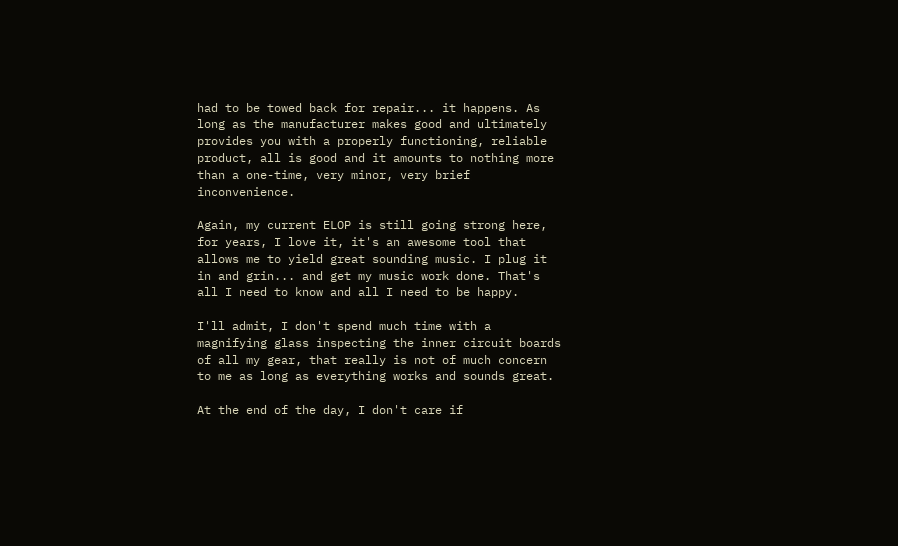had to be towed back for repair... it happens. As long as the manufacturer makes good and ultimately provides you with a properly functioning, reliable product, all is good and it amounts to nothing more than a one-time, very minor, very brief inconvenience.

Again, my current ELOP is still going strong here, for years, I love it, it's an awesome tool that allows me to yield great sounding music. I plug it in and grin... and get my music work done. That's all I need to know and all I need to be happy.

I'll admit, I don't spend much time with a magnifying glass inspecting the inner circuit boards of all my gear, that really is not of much concern to me as long as everything works and sounds great.

At the end of the day, I don't care if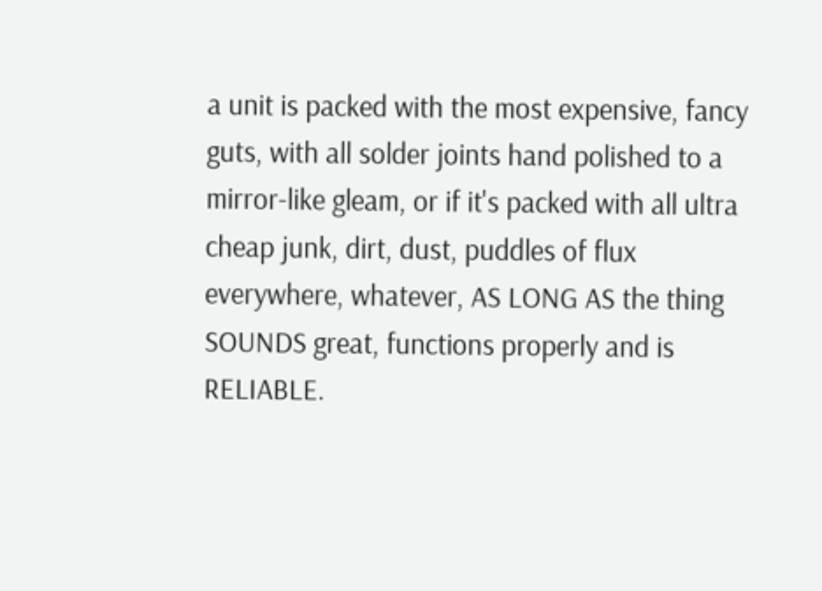a unit is packed with the most expensive, fancy guts, with all solder joints hand polished to a mirror-like gleam, or if it's packed with all ultra cheap junk, dirt, dust, puddles of flux everywhere, whatever, AS LONG AS the thing SOUNDS great, functions properly and is RELIABLE.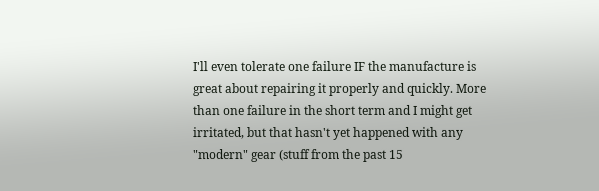I'll even tolerate one failure IF the manufacture is great about repairing it properly and quickly. More than one failure in the short term and I might get irritated, but that hasn't yet happened with any "modern" gear (stuff from the past 15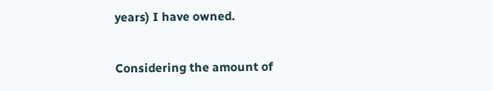years) I have owned.

Considering the amount of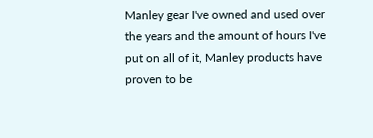Manley gear I've owned and used over the years and the amount of hours I've put on all of it, Manley products have proven to be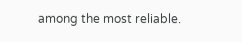among the most reliable.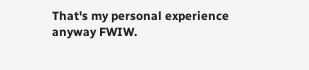That's my personal experience anyway FWIW.